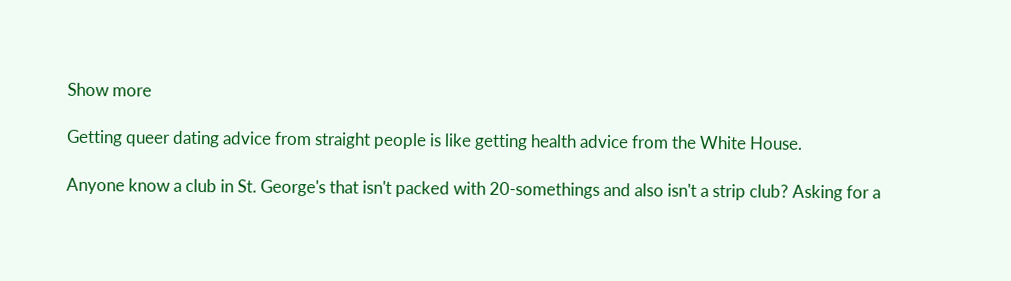Show more

Getting queer dating advice from straight people is like getting health advice from the White House.

Anyone know a club in St. George's that isn't packed with 20-somethings and also isn't a strip club? Asking for a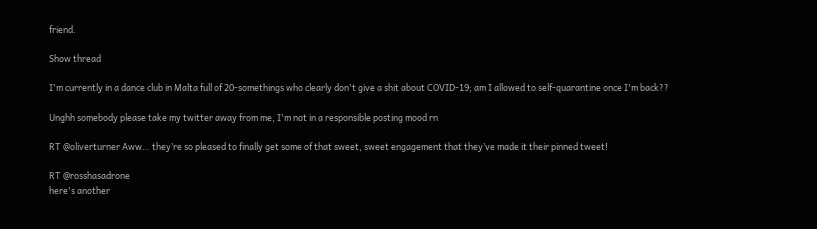friend.

Show thread

I'm currently in a dance club in Malta full of 20-somethings who clearly don't give a shit about COVID-19; am I allowed to self-quarantine once I'm back??

Unghh somebody please take my twitter away from me, I'm not in a responsible posting mood rn

RT @oliverturner Aww… they’re so pleased to finally get some of that sweet, sweet engagement that they’ve made it their pinned tweet!

RT @rosshasadrone
here's another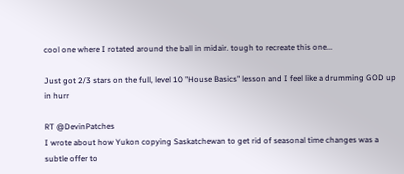cool one where I rotated around the ball in midair. tough to recreate this one...

Just got 2/3 stars on the full, level 10 "House Basics" lesson and I feel like a drumming GOD up in hurr

RT @DevinPatches
I wrote about how Yukon copying Saskatchewan to get rid of seasonal time changes was a subtle offer to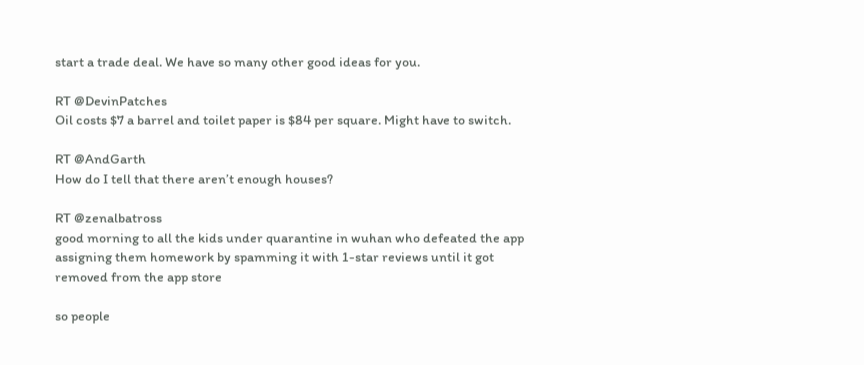start a trade deal. We have so many other good ideas for you.

RT @DevinPatches
Oil costs $7 a barrel and toilet paper is $84 per square. Might have to switch.

RT @AndGarth
How do I tell that there aren’t enough houses?

RT @zenalbatross
good morning to all the kids under quarantine in wuhan who defeated the app assigning them homework by spamming it with 1-star reviews until it got removed from the app store

so people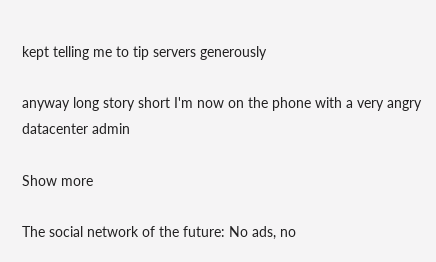kept telling me to tip servers generously

anyway long story short I'm now on the phone with a very angry datacenter admin

Show more

The social network of the future: No ads, no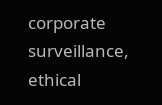corporate surveillance, ethical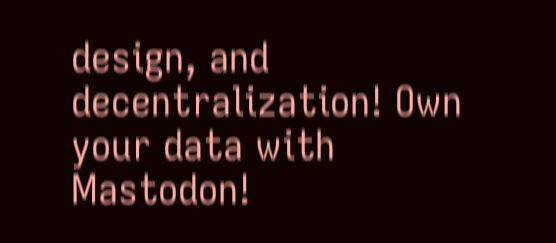design, and decentralization! Own your data with Mastodon!